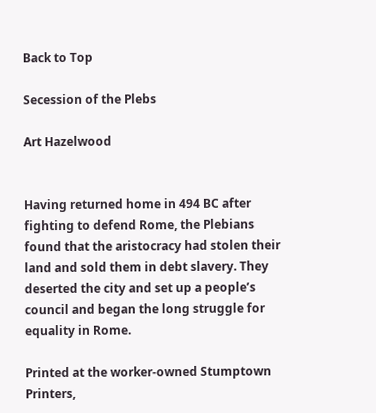Back to Top

Secession of the Plebs

Art Hazelwood


Having returned home in 494 BC after fighting to defend Rome, the Plebians found that the aristocracy had stolen their land and sold them in debt slavery. They deserted the city and set up a people’s council and began the long struggle for equality in Rome.

Printed at the worker-owned Stumptown Printers,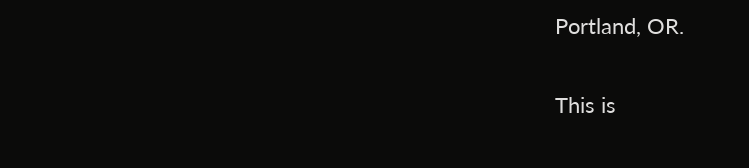Portland, OR.

This is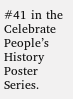#41 in the Celebrate People’s History Poster Series.